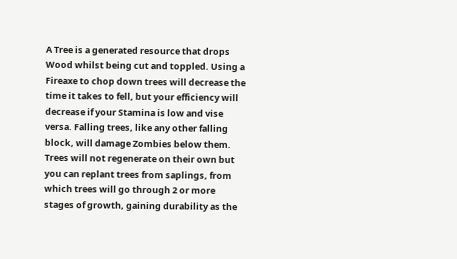A Tree is a generated resource that drops Wood whilst being cut and toppled. Using a Fireaxe to chop down trees will decrease the time it takes to fell, but your efficiency will decrease if your Stamina is low and vise versa. Falling trees, like any other falling block, will damage Zombies below them. Trees will not regenerate on their own but you can replant trees from saplings, from which trees will go through 2 or more stages of growth, gaining durability as the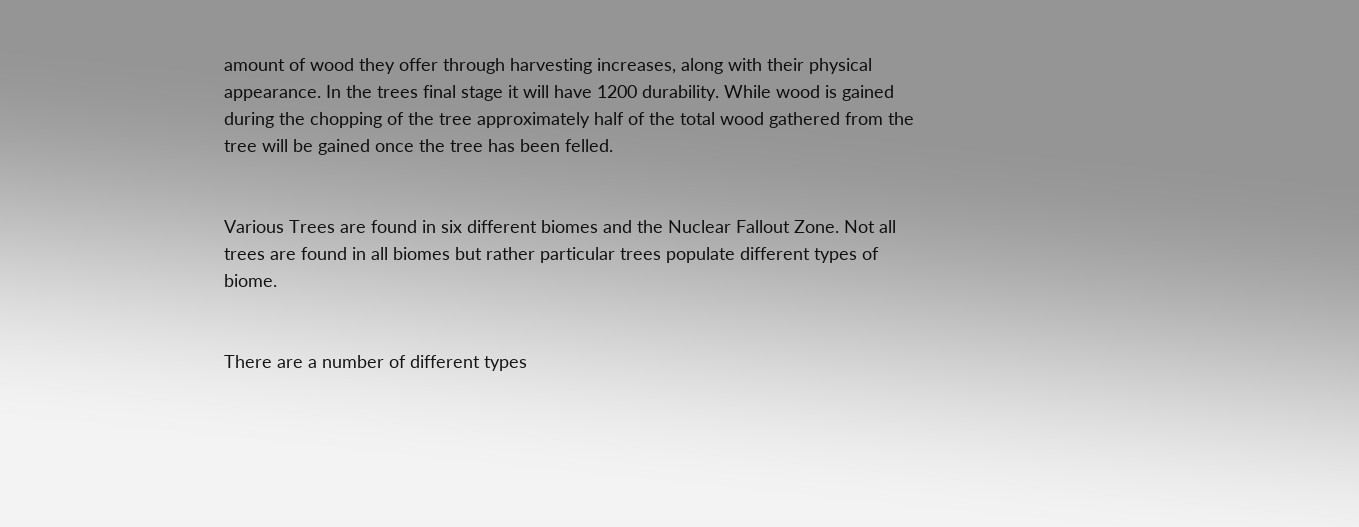amount of wood they offer through harvesting increases, along with their physical appearance. In the trees final stage it will have 1200 durability. While wood is gained during the chopping of the tree approximately half of the total wood gathered from the tree will be gained once the tree has been felled.


Various Trees are found in six different biomes and the Nuclear Fallout Zone. Not all trees are found in all biomes but rather particular trees populate different types of biome.


There are a number of different types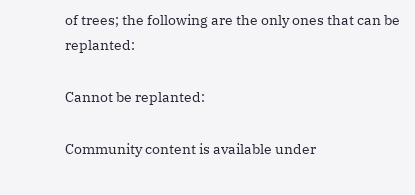of trees; the following are the only ones that can be replanted:

Cannot be replanted:

Community content is available under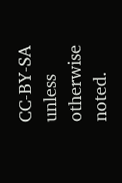CC-BY-SA unless otherwise noted.